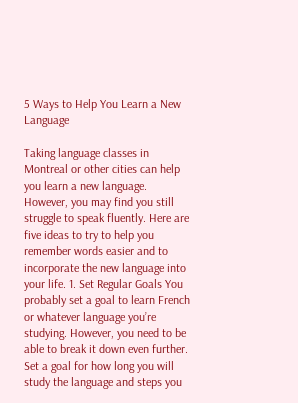5 Ways to Help You Learn a New Language

Taking language classes in Montreal or other cities can help you learn a new language. However, you may find you still struggle to speak fluently. Here are five ideas to try to help you remember words easier and to incorporate the new language into your life. 1. Set Regular Goals You probably set a goal to learn French or whatever language you’re studying. However, you need to be able to break it down even further. Set a goal for how long you will study the language and steps you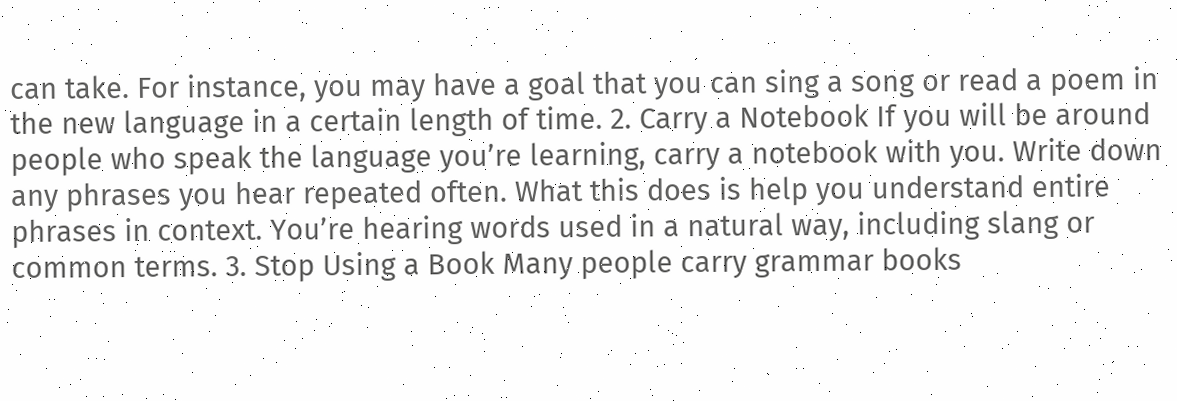can take. For instance, you may have a goal that you can sing a song or read a poem in the new language in a certain length of time. 2. Carry a Notebook If you will be around people who speak the language you’re learning, carry a notebook with you. Write down any phrases you hear repeated often. What this does is help you understand entire phrases in context. You’re hearing words used in a natural way, including slang or common terms. 3. Stop Using a Book Many people carry grammar books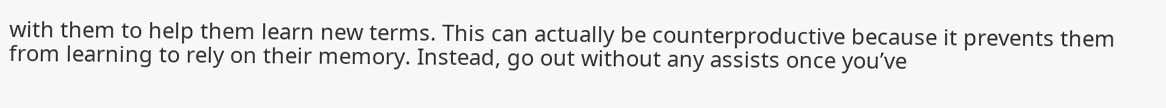with them to help them learn new terms. This can actually be counterproductive because it prevents them from learning to rely on their memory. Instead, go out without any assists once you’ve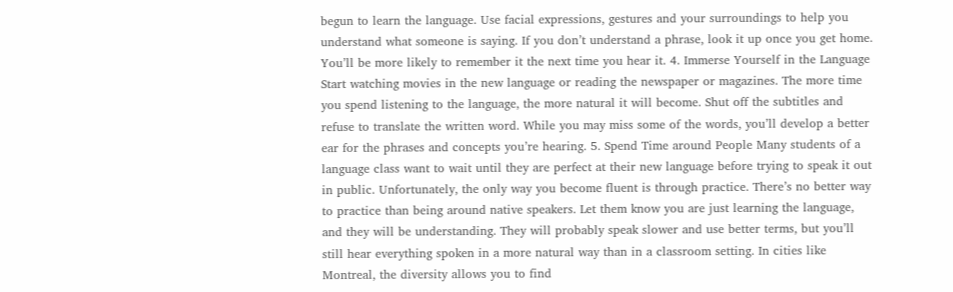begun to learn the language. Use facial expressions, gestures and your surroundings to help you understand what someone is saying. If you don’t understand a phrase, look it up once you get home. You’ll be more likely to remember it the next time you hear it. 4. Immerse Yourself in the Language Start watching movies in the new language or reading the newspaper or magazines. The more time you spend listening to the language, the more natural it will become. Shut off the subtitles and refuse to translate the written word. While you may miss some of the words, you’ll develop a better ear for the phrases and concepts you’re hearing. 5. Spend Time around People Many students of a language class want to wait until they are perfect at their new language before trying to speak it out in public. Unfortunately, the only way you become fluent is through practice. There’s no better way to practice than being around native speakers. Let them know you are just learning the language, and they will be understanding. They will probably speak slower and use better terms, but you’ll still hear everything spoken in a more natural way than in a classroom setting. In cities like Montreal, the diversity allows you to find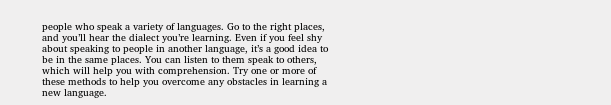people who speak a variety of languages. Go to the right places, and you’ll hear the dialect you’re learning. Even if you feel shy about speaking to people in another language, it’s a good idea to be in the same places. You can listen to them speak to others, which will help you with comprehension. Try one or more of these methods to help you overcome any obstacles in learning a new language.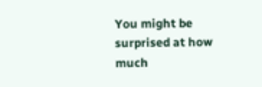You might be surprised at how much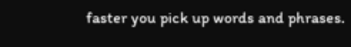faster you pick up words and phrases.